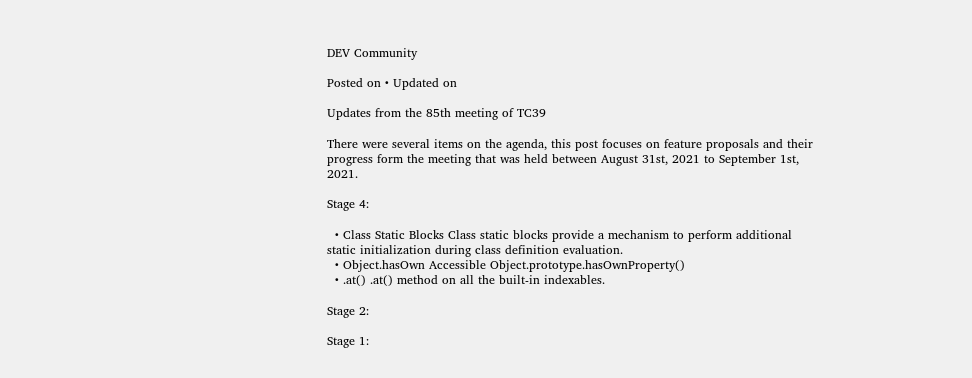DEV Community

Posted on • Updated on

Updates from the 85th meeting of TC39

There were several items on the agenda, this post focuses on feature proposals and their progress form the meeting that was held between August 31st, 2021 to September 1st, 2021.

Stage 4:

  • Class Static Blocks Class static blocks provide a mechanism to perform additional static initialization during class definition evaluation.
  • Object.hasOwn Accessible Object.prototype.hasOwnProperty()
  • .at() .at() method on all the built-in indexables.

Stage 2:

Stage 1: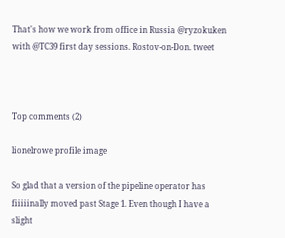That's how we work from office in Russia @ryzokuken with @TC39 first day sessions. Rostov-on-Don. tweet



Top comments (2)

lionelrowe profile image

So glad that a version of the pipeline operator has fiiiiinally moved past Stage 1. Even though I have a slight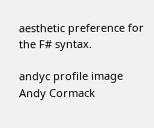aesthetic preference for the F# syntax.

andyc profile image
Andy Cormack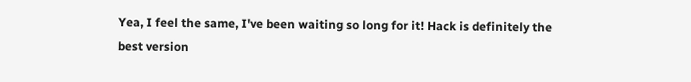Yea, I feel the same, I've been waiting so long for it! Hack is definitely the best version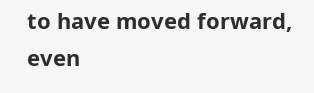to have moved forward, even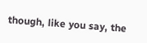though, like you say, the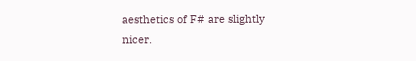aesthetics of F# are slightly nicer.